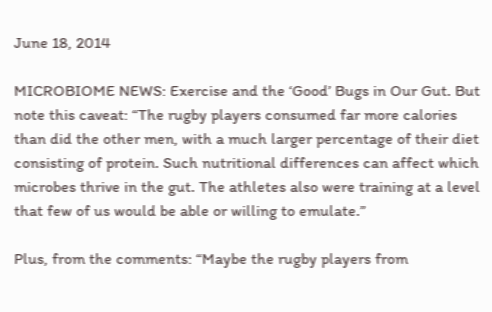June 18, 2014

MICROBIOME NEWS: Exercise and the ‘Good’ Bugs in Our Gut. But note this caveat: “The rugby players consumed far more calories than did the other men, with a much larger percentage of their diet consisting of protein. Such nutritional differences can affect which microbes thrive in the gut. The athletes also were training at a level that few of us would be able or willing to emulate.”

Plus, from the comments: “Maybe the rugby players from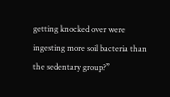getting knocked over were ingesting more soil bacteria than the sedentary group?”